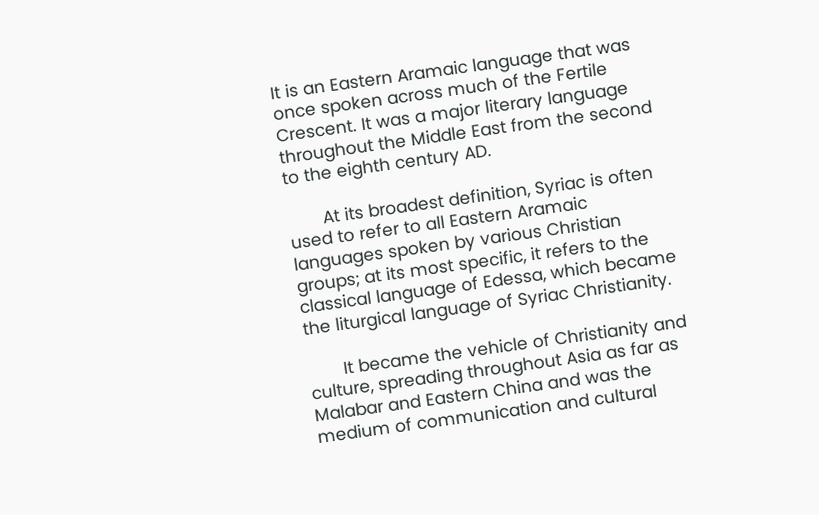It is an Eastern Aramaic language that was once spoken across much of the Fertile Crescent. It was a major literary language throughout the Middle East from the second to the eighth century AD.

       At its broadest definition, Syriac is often used to refer to all Eastern Aramaic languages spoken by various Christian groups; at its most specific, it refers to the classical language of Edessa, which became the liturgical language of Syriac Christianity.

       It became the vehicle of Christianity and culture, spreading throughout Asia as far as Malabar and Eastern China and was the medium of communication and cultural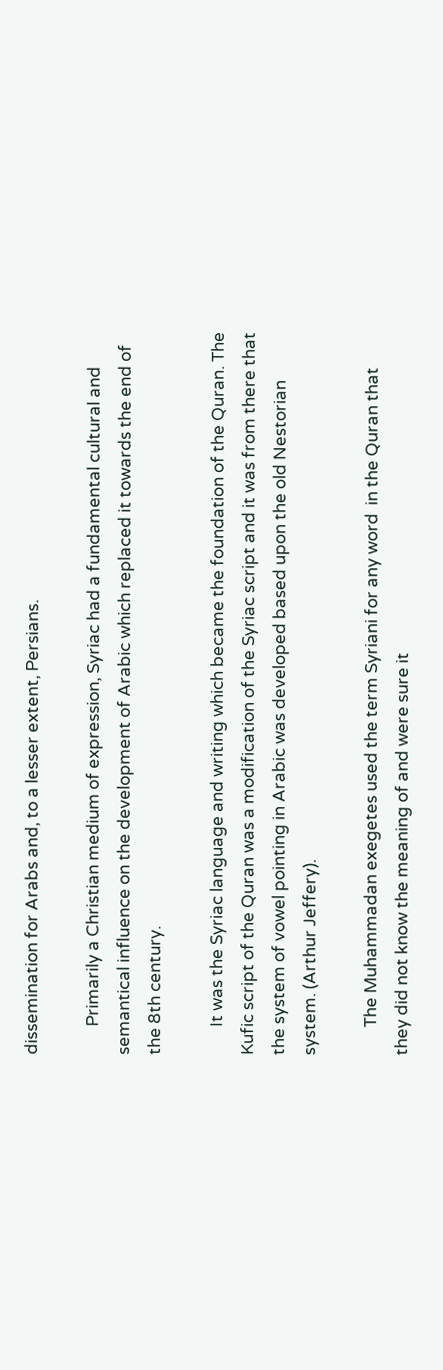dissemination for Arabs and, to a lesser extent, Persians.

       Primarily a Christian medium of expression, Syriac had a fundamental cultural and semantical influence on the development of Arabic which replaced it towards the end of the 8th century.

       It was the Syriac language and writing which became the foundation of the Quran. The Kufic script of the Quran was a modification of the Syriac script and it was from there that the system of vowel pointing in Arabic was developed based upon the old Nestorian system. (Arthur Jeffery).

       The Muhammadan exegetes used the term Syriani for any word  in the Quran that they did not know the meaning of and were sure it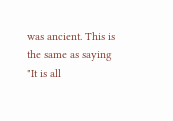was ancient. This is the same as saying
"It is all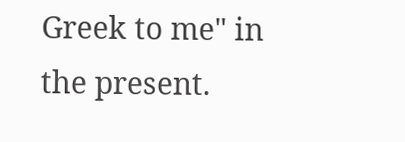Greek to me" in the present.